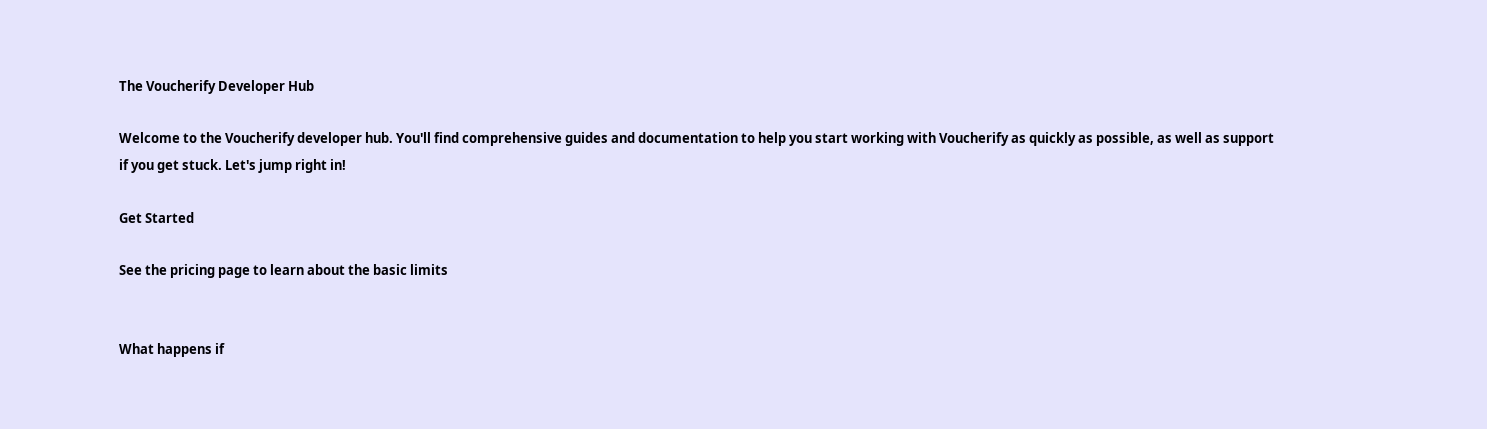The Voucherify Developer Hub

Welcome to the Voucherify developer hub. You'll find comprehensive guides and documentation to help you start working with Voucherify as quickly as possible, as well as support if you get stuck. Let's jump right in!

Get Started

See the pricing page to learn about the basic limits


What happens if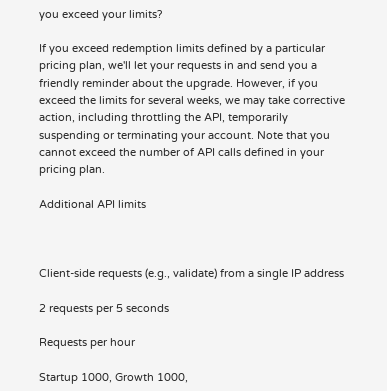you exceed your limits?

If you exceed redemption limits defined by a particular pricing plan, we'll let your requests in and send you a friendly reminder about the upgrade. However, if you exceed the limits for several weeks, we may take corrective action, including throttling the API, temporarily suspending or terminating your account. Note that you cannot exceed the number of API calls defined in your pricing plan.

Additional API limits



Client-side requests (e.g., validate) from a single IP address

2 requests per 5 seconds

Requests per hour

Startup 1000, Growth 1000,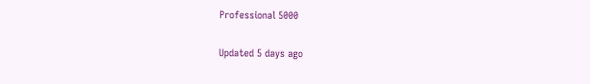Professional 5000

Updated 5 days ago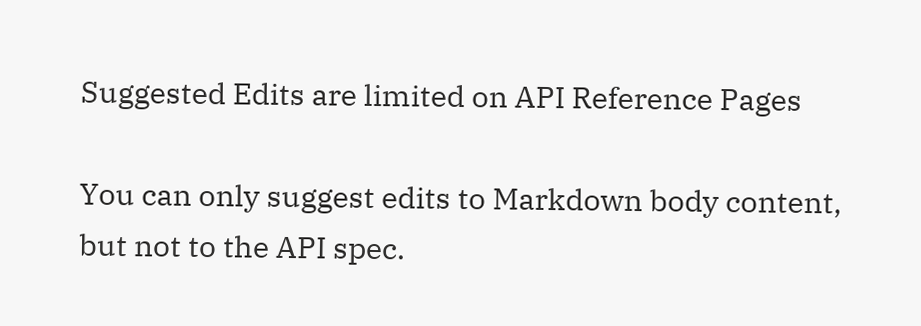Suggested Edits are limited on API Reference Pages

You can only suggest edits to Markdown body content, but not to the API spec.